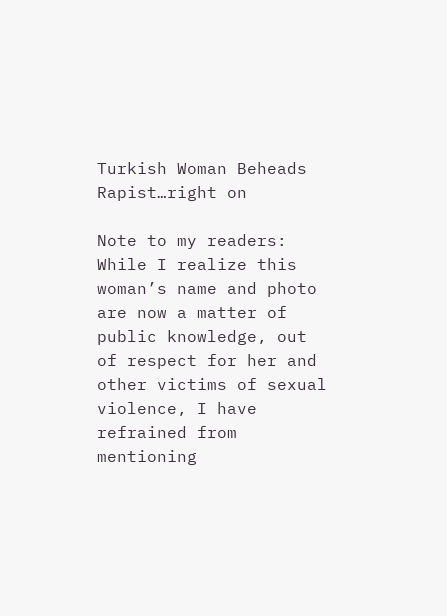Turkish Woman Beheads Rapist…right on

Note to my readers: While I realize this woman’s name and photo are now a matter of public knowledge, out of respect for her and other victims of sexual violence, I have refrained from mentioning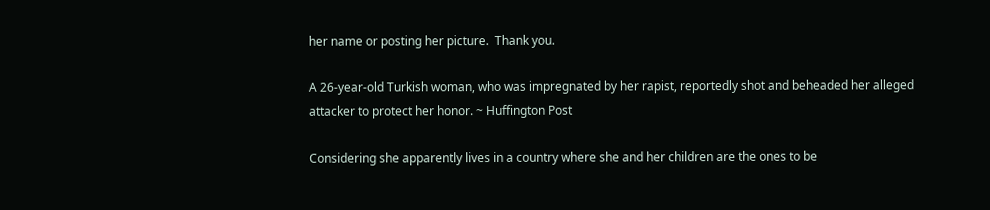her name or posting her picture.  Thank you.

A 26-year-old Turkish woman, who was impregnated by her rapist, reportedly shot and beheaded her alleged attacker to protect her honor. ~ Huffington Post

Considering she apparently lives in a country where she and her children are the ones to be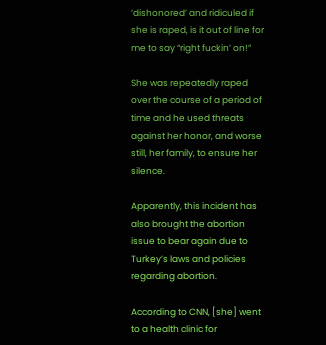‘dishonored’ and ridiculed if she is raped, is it out of line for me to say “right fuckin’ on!”

She was repeatedly raped over the course of a period of time and he used threats against her honor, and worse still, her family, to ensure her silence.

Apparently, this incident has also brought the abortion issue to bear again due to Turkey’s laws and policies regarding abortion.

According to CNN, [she] went to a health clinic for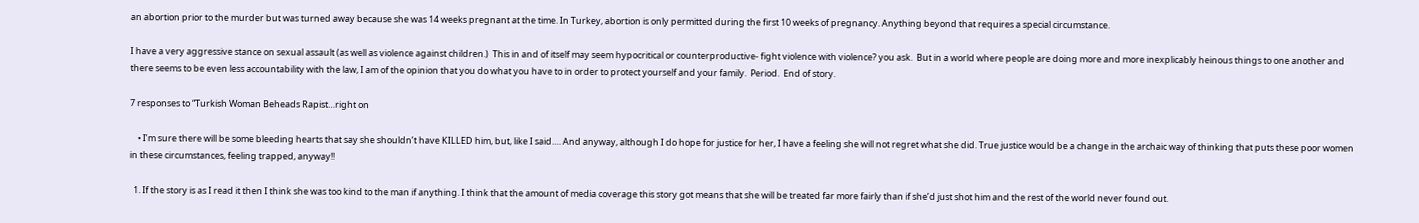an abortion prior to the murder but was turned away because she was 14 weeks pregnant at the time. In Turkey, abortion is only permitted during the first 10 weeks of pregnancy. Anything beyond that requires a special circumstance.

I have a very aggressive stance on sexual assault (as well as violence against children.)  This in and of itself may seem hypocritical or counterproductive- fight violence with violence? you ask.  But in a world where people are doing more and more inexplicably heinous things to one another and there seems to be even less accountability with the law, I am of the opinion that you do what you have to in order to protect yourself and your family.  Period.  End of story.

7 responses to “Turkish Woman Beheads Rapist…right on

    • I’m sure there will be some bleeding hearts that say she shouldn’t have KILLED him, but, like I said…. And anyway, although I do hope for justice for her, I have a feeling she will not regret what she did. True justice would be a change in the archaic way of thinking that puts these poor women in these circumstances, feeling trapped, anyway!!

  1. If the story is as I read it then I think she was too kind to the man if anything. I think that the amount of media coverage this story got means that she will be treated far more fairly than if she’d just shot him and the rest of the world never found out.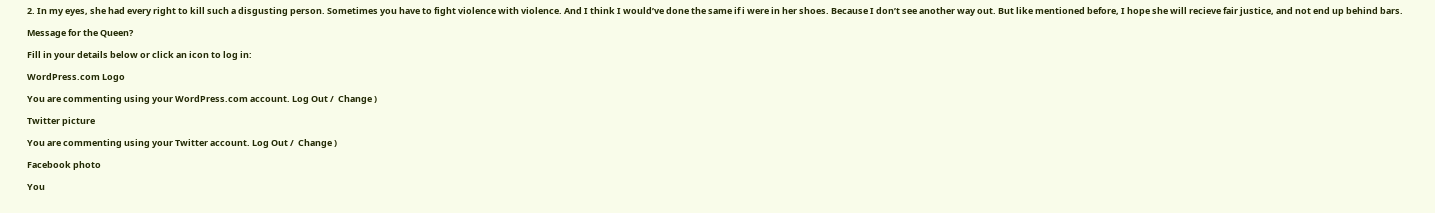2. In my eyes, she had every right to kill such a disgusting person. Sometimes you have to fight violence with violence. And I think I would’ve done the same if i were in her shoes. Because I don’t see another way out. But like mentioned before, I hope she will recieve fair justice, and not end up behind bars.

Message for the Queen?

Fill in your details below or click an icon to log in:

WordPress.com Logo

You are commenting using your WordPress.com account. Log Out /  Change )

Twitter picture

You are commenting using your Twitter account. Log Out /  Change )

Facebook photo

You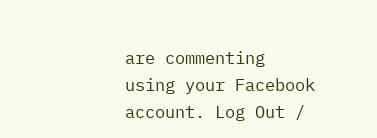are commenting using your Facebook account. Log Out /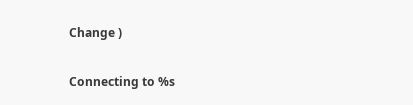Change )

Connecting to %s